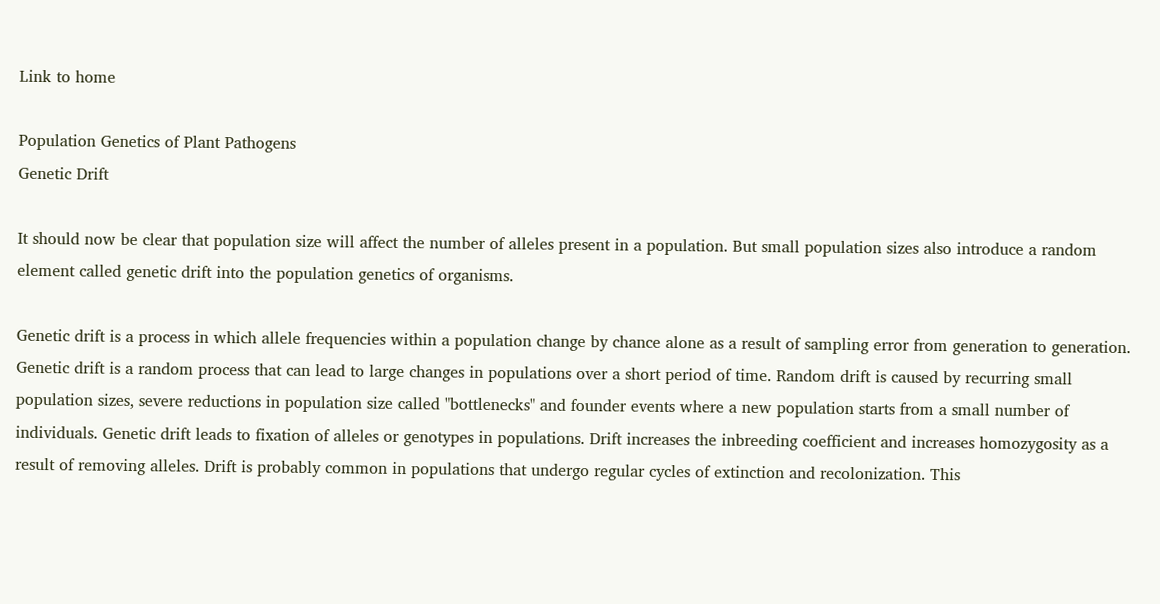Link to home

Population Genetics of Plant Pathogens
Genetic Drift

It should now be clear that population size will affect the number of alleles present in a population. But small population sizes also introduce a random element called genetic drift into the population genetics of organisms.

Genetic drift is a process in which allele frequencies within a population change by chance alone as a result of sampling error from generation to generation. Genetic drift is a random process that can lead to large changes in populations over a short period of time. Random drift is caused by recurring small population sizes, severe reductions in population size called "bottlenecks" and founder events where a new population starts from a small number of individuals. Genetic drift leads to fixation of alleles or genotypes in populations. Drift increases the inbreeding coefficient and increases homozygosity as a result of removing alleles. Drift is probably common in populations that undergo regular cycles of extinction and recolonization. This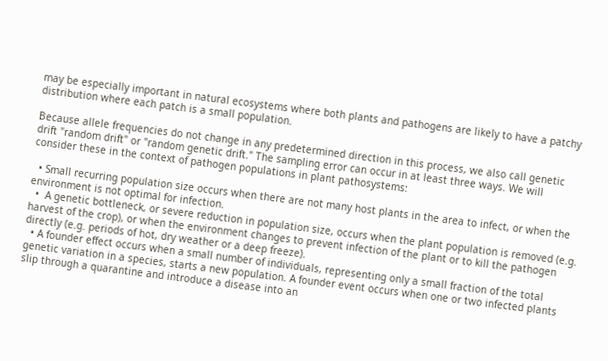may be especially important in natural ecosystems where both plants and pathogens are likely to have a patchy distribution where each patch is a small population.

Because allele frequencies do not change in any predetermined direction in this process, we also call genetic drift "random drift" or "random genetic drift." The sampling error can occur in at least three ways. We will consider these in the context of pathogen populations in plant pathosystems:

  • Small recurring population size occurs when there are not many host plants in the area to infect, or when the environment is not optimal for infection.
  •  A genetic bottleneck, or severe reduction in population size, occurs when the plant population is removed (e.g. harvest of the crop), or when the environment changes to prevent infection of the plant or to kill the pathogen directly (e.g. periods of hot, dry weather or a deep freeze).
  • A founder effect occurs when a small number of individuals, representing only a small fraction of the total genetic variation in a species, starts a new population. A founder event occurs when one or two infected plants slip through a quarantine and introduce a disease into an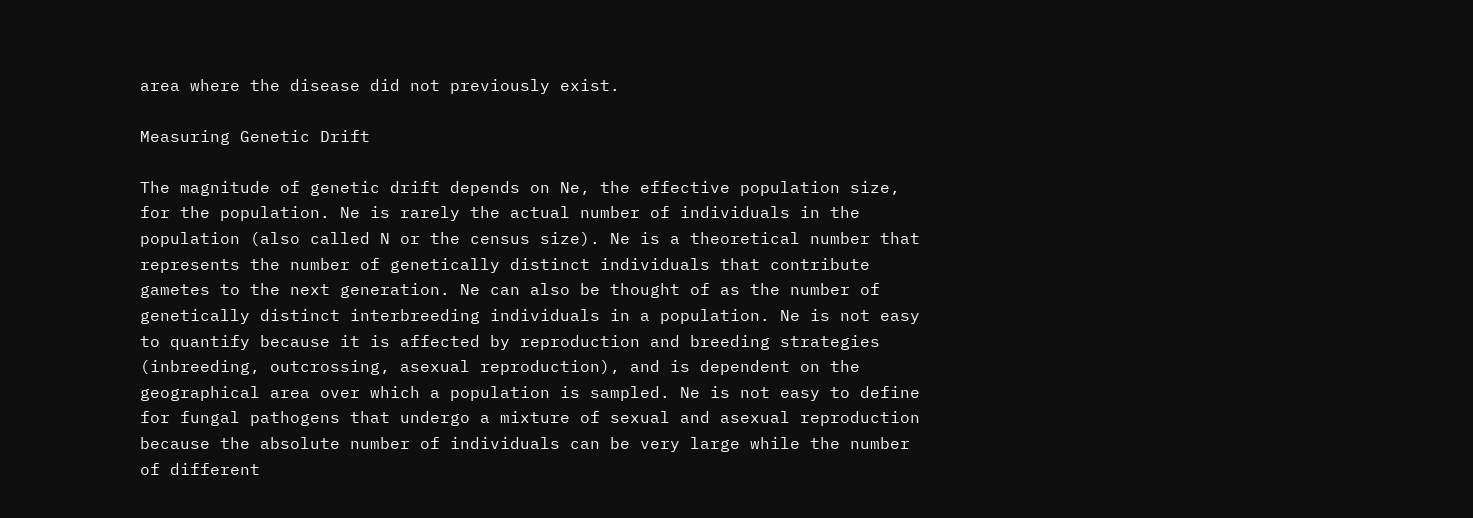area where the disease did not previously exist.

Measuring Genetic Drift

The magnitude of genetic drift depends on Ne, the effective population size, for the population. Ne is rarely the actual number of individuals in the population (also called N or the census size). Ne is a theoretical number that represents the number of genetically distinct individuals that contribute gametes to the next generation. Ne can also be thought of as the number of genetically distinct interbreeding individuals in a population. Ne is not easy to quantify because it is affected by reproduction and breeding strategies (inbreeding, outcrossing, asexual reproduction), and is dependent on the geographical area over which a population is sampled. Ne is not easy to define for fungal pathogens that undergo a mixture of sexual and asexual reproduction because the absolute number of individuals can be very large while the number of different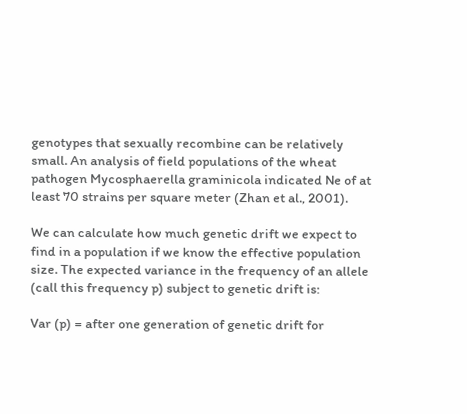genotypes that sexually recombine can be relatively small. An analysis of field populations of the wheat pathogen Mycosphaerella graminicola indicated Ne of at least 70 strains per square meter (Zhan et al., 2001).

We can calculate how much genetic drift we expect to find in a population if we know the effective population size. The expected variance in the frequency of an allele (call this frequency p) subject to genetic drift is:

Var (p) = after one generation of genetic drift for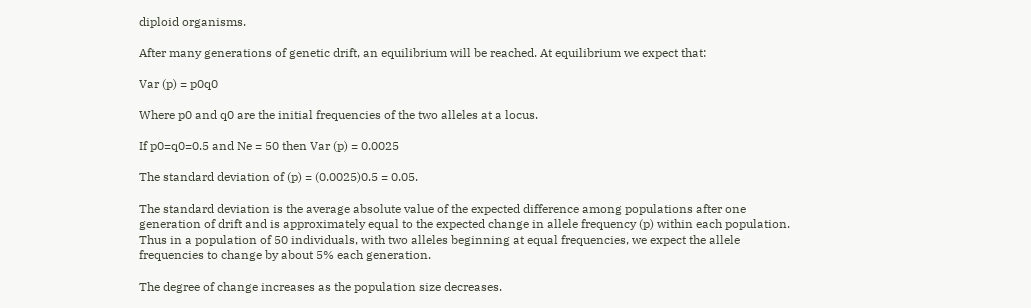diploid organisms.

After many generations of genetic drift, an equilibrium will be reached. At equilibrium we expect that:

Var (p) = p0q0

Where p0 and q0 are the initial frequencies of the two alleles at a locus.

If p0=q0=0.5 and Ne = 50 then Var (p) = 0.0025

The standard deviation of (p) = (0.0025)0.5 = 0.05.

The standard deviation is the average absolute value of the expected difference among populations after one generation of drift and is approximately equal to the expected change in allele frequency (p) within each population. Thus in a population of 50 individuals, with two alleles beginning at equal frequencies, we expect the allele frequencies to change by about 5% each generation.

The degree of change increases as the population size decreases.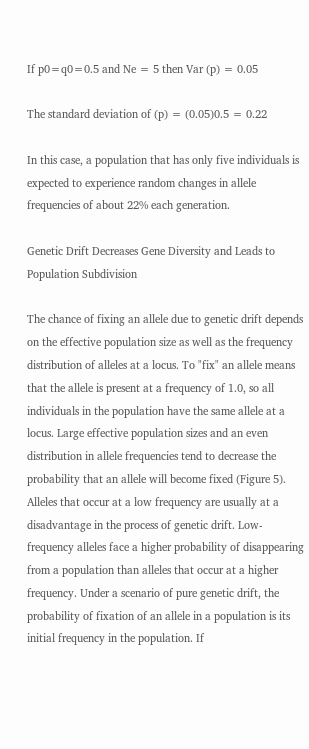If p0=q0=0.5 and Ne = 5 then Var (p) = 0.05

The standard deviation of (p) = (0.05)0.5 = 0.22

In this case, a population that has only five individuals is expected to experience random changes in allele frequencies of about 22% each generation.

Genetic Drift Decreases Gene Diversity and Leads to Population Subdivision

The chance of fixing an allele due to genetic drift depends on the effective population size as well as the frequency distribution of alleles at a locus. To "fix" an allele means that the allele is present at a frequency of 1.0, so all individuals in the population have the same allele at a locus. Large effective population sizes and an even distribution in allele frequencies tend to decrease the probability that an allele will become fixed (Figure 5). Alleles that occur at a low frequency are usually at a disadvantage in the process of genetic drift. Low-frequency alleles face a higher probability of disappearing from a population than alleles that occur at a higher frequency. Under a scenario of pure genetic drift, the probability of fixation of an allele in a population is its initial frequency in the population. If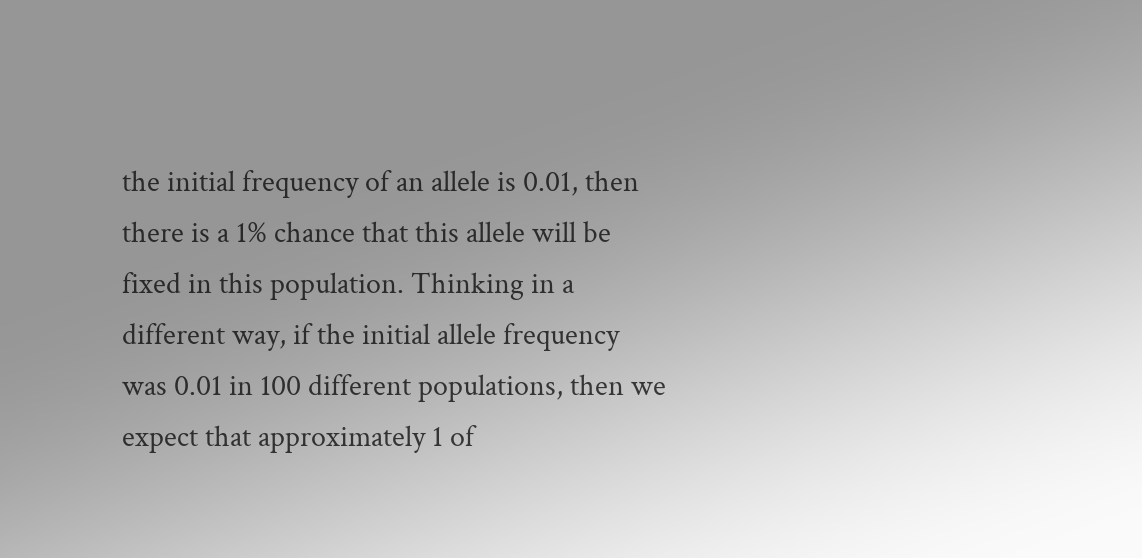the initial frequency of an allele is 0.01, then there is a 1% chance that this allele will be fixed in this population. Thinking in a different way, if the initial allele frequency was 0.01 in 100 different populations, then we expect that approximately 1 of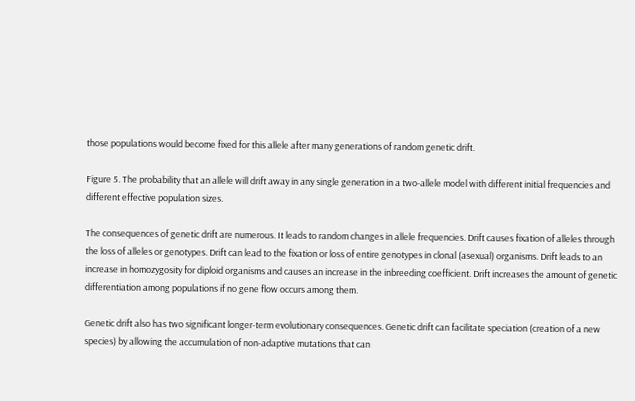those populations would become fixed for this allele after many generations of random genetic drift.

Figure 5. The probability that an allele will drift away in any single generation in a two-allele model with different initial frequencies and different effective population sizes.

The consequences of genetic drift are numerous. It leads to random changes in allele frequencies. Drift causes fixation of alleles through the loss of alleles or genotypes. Drift can lead to the fixation or loss of entire genotypes in clonal (asexual) organisms. Drift leads to an increase in homozygosity for diploid organisms and causes an increase in the inbreeding coefficient. Drift increases the amount of genetic differentiation among populations if no gene flow occurs among them.

Genetic drift also has two significant longer-term evolutionary consequences. Genetic drift can facilitate speciation (creation of a new species) by allowing the accumulation of non-adaptive mutations that can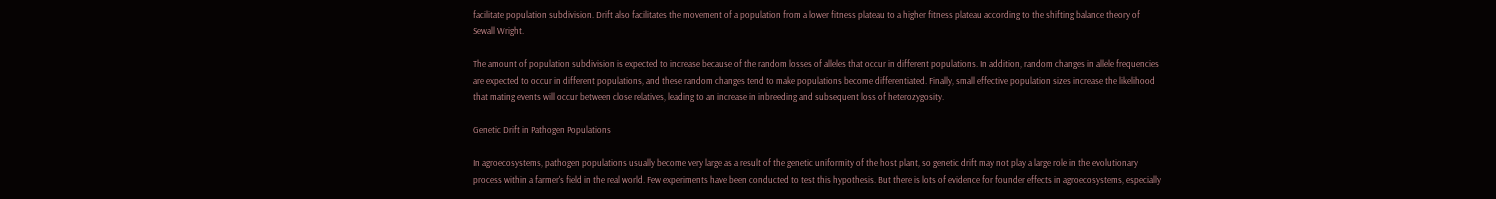facilitate population subdivision. Drift also facilitates the movement of a population from a lower fitness plateau to a higher fitness plateau according to the shifting balance theory of Sewall Wright.

The amount of population subdivision is expected to increase because of the random losses of alleles that occur in different populations. In addition, random changes in allele frequencies are expected to occur in different populations, and these random changes tend to make populations become differentiated. Finally, small effective population sizes increase the likelihood that mating events will occur between close relatives, leading to an increase in inbreeding and subsequent loss of heterozygosity.

Genetic Drift in Pathogen Populations

In agroecosystems, pathogen populations usually become very large as a result of the genetic uniformity of the host plant, so genetic drift may not play a large role in the evolutionary process within a farmer's field in the real world. Few experiments have been conducted to test this hypothesis. But there is lots of evidence for founder effects in agroecosystems, especially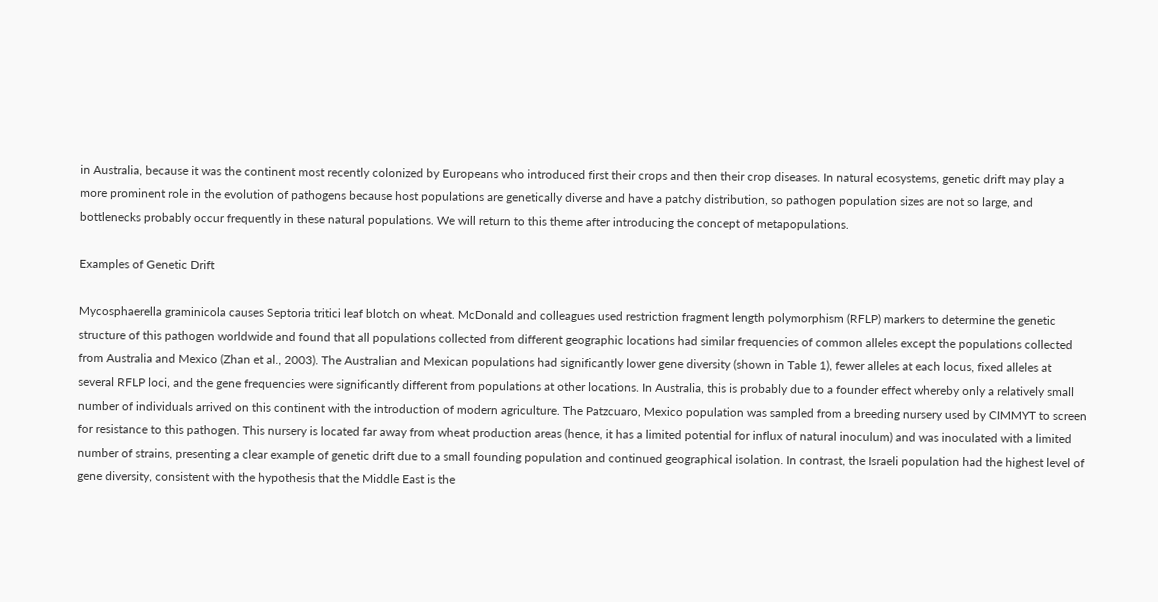in Australia, because it was the continent most recently colonized by Europeans who introduced first their crops and then their crop diseases. In natural ecosystems, genetic drift may play a more prominent role in the evolution of pathogens because host populations are genetically diverse and have a patchy distribution, so pathogen population sizes are not so large, and bottlenecks probably occur frequently in these natural populations. We will return to this theme after introducing the concept of metapopulations.

Examples of Genetic Drift

Mycosphaerella graminicola causes Septoria tritici leaf blotch on wheat. McDonald and colleagues used restriction fragment length polymorphism (RFLP) markers to determine the genetic structure of this pathogen worldwide and found that all populations collected from different geographic locations had similar frequencies of common alleles except the populations collected from Australia and Mexico (Zhan et al., 2003). The Australian and Mexican populations had significantly lower gene diversity (shown in Table 1), fewer alleles at each locus, fixed alleles at several RFLP loci, and the gene frequencies were significantly different from populations at other locations. In Australia, this is probably due to a founder effect whereby only a relatively small number of individuals arrived on this continent with the introduction of modern agriculture. The Patzcuaro, Mexico population was sampled from a breeding nursery used by CIMMYT to screen for resistance to this pathogen. This nursery is located far away from wheat production areas (hence, it has a limited potential for influx of natural inoculum) and was inoculated with a limited number of strains, presenting a clear example of genetic drift due to a small founding population and continued geographical isolation. In contrast, the Israeli population had the highest level of gene diversity, consistent with the hypothesis that the Middle East is the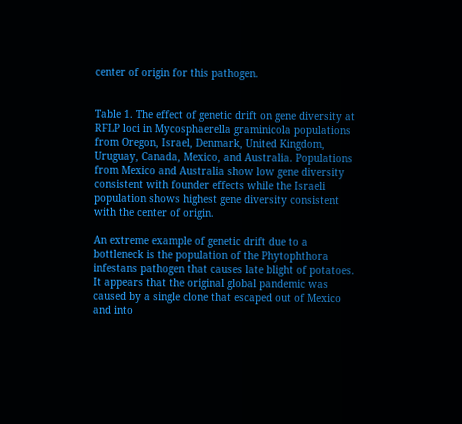center of origin for this pathogen.


Table 1. The effect of genetic drift on gene diversity at RFLP loci in Mycosphaerella graminicola populations from Oregon, Israel, Denmark, United Kingdom, Uruguay, Canada, Mexico, and Australia. Populations from Mexico and Australia show low gene diversity consistent with founder effects while the Israeli population shows highest gene diversity consistent with the center of origin.

An extreme example of genetic drift due to a bottleneck is the population of the Phytophthora infestans pathogen that causes late blight of potatoes. It appears that the original global pandemic was caused by a single clone that escaped out of Mexico and into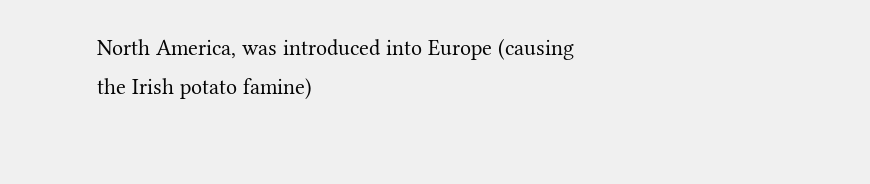North America, was introduced into Europe (causing the Irish potato famine)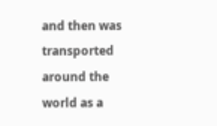and then was transported around the world as a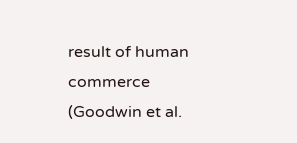result of human commerce (Goodwin et al.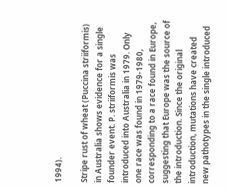1994).

Stripe rust of wheat (Puccina striiformis) in Australia shows evidence for a single founder event. P. striiformis was introduced into Australia in 1979. Only one race was found in 1979-1980, corresponding to a race found in Europe, suggesting that Europe was the source of the introduction. Since the original introduction, mutations have created new pathotypes in the single introduced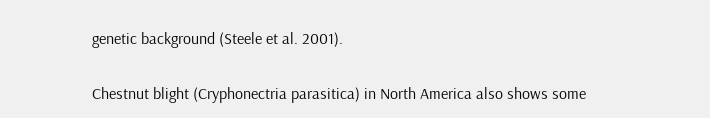genetic background (Steele et al. 2001).

Chestnut blight (Cryphonectria parasitica) in North America also shows some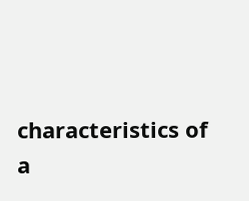characteristics of a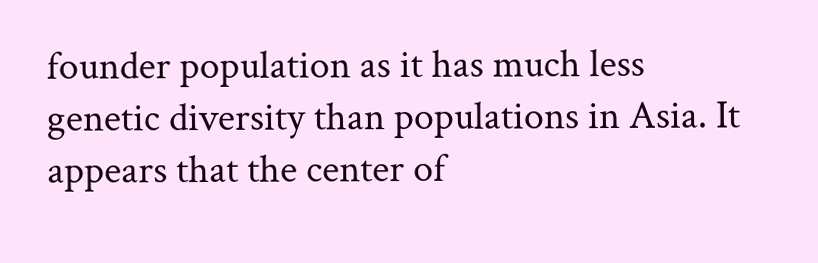founder population as it has much less genetic diversity than populations in Asia. It appears that the center of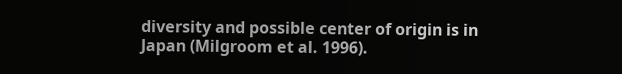diversity and possible center of origin is in Japan (Milgroom et al. 1996).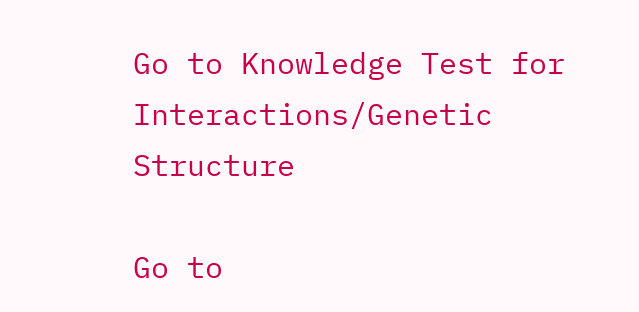Go to Knowledge Test for Interactions/Genetic Structure

Go to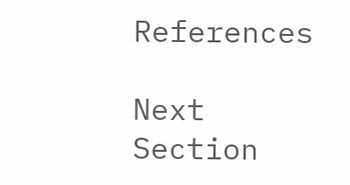References

Next Section